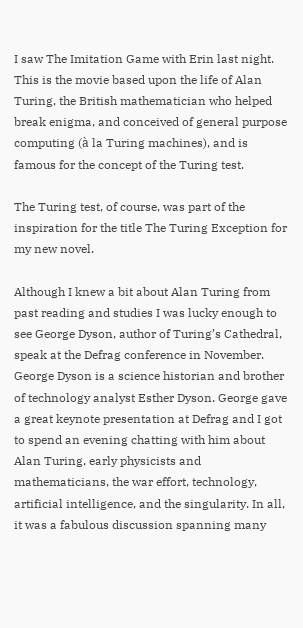I saw The Imitation Game with Erin last night. This is the movie based upon the life of Alan Turing, the British mathematician who helped break enigma, and conceived of general purpose computing (à la Turing machines), and is famous for the concept of the Turing test.

The Turing test, of course, was part of the inspiration for the title The Turing Exception for my new novel.

Although I knew a bit about Alan Turing from past reading and studies I was lucky enough to see George Dyson, author of Turing’s Cathedral, speak at the Defrag conference in November. George Dyson is a science historian and brother of technology analyst Esther Dyson. George gave a great keynote presentation at Defrag and I got to spend an evening chatting with him about Alan Turing, early physicists and mathematicians, the war effort, technology, artificial intelligence, and the singularity. In all, it was a fabulous discussion spanning many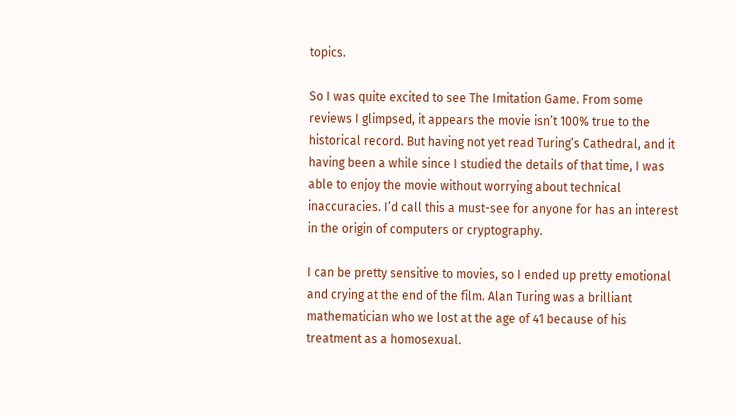topics.

So I was quite excited to see The Imitation Game. From some reviews I glimpsed, it appears the movie isn’t 100% true to the historical record. But having not yet read Turing’s Cathedral, and it having been a while since I studied the details of that time, I was able to enjoy the movie without worrying about technical inaccuracies. I’d call this a must-see for anyone for has an interest in the origin of computers or cryptography.

I can be pretty sensitive to movies, so I ended up pretty emotional and crying at the end of the film. Alan Turing was a brilliant mathematician who we lost at the age of 41 because of his treatment as a homosexual.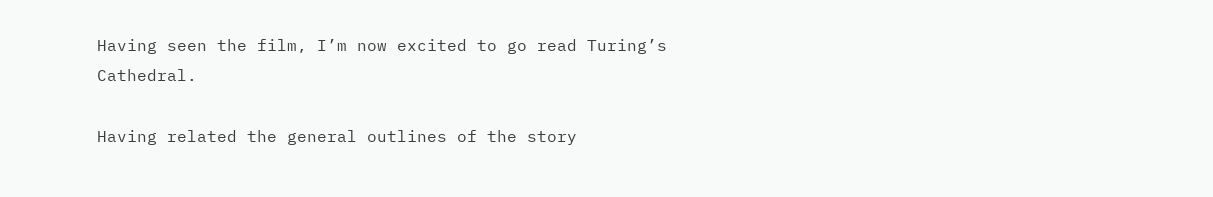Having seen the film, I’m now excited to go read Turing’s Cathedral.

Having related the general outlines of the story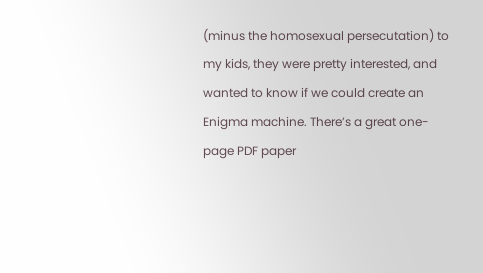(minus the homosexual persecutation) to my kids, they were pretty interested, and wanted to know if we could create an Enigma machine. There’s a great one-page PDF paper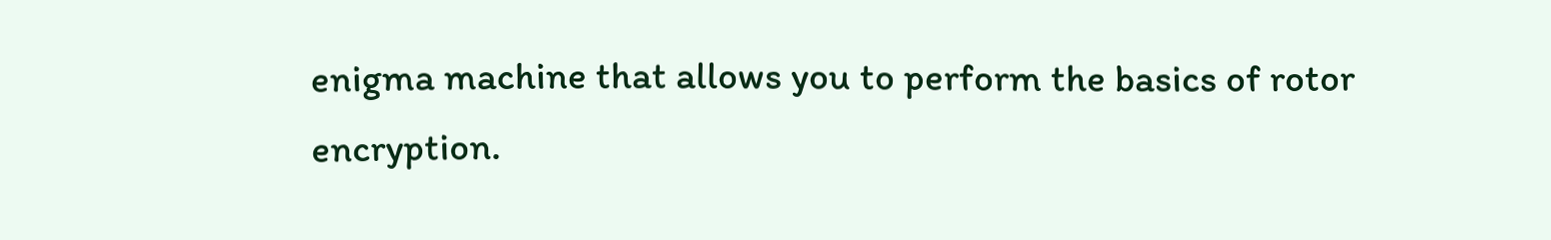enigma machine that allows you to perform the basics of rotor encryption.